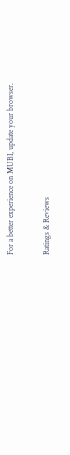For a better experience on MUBI, update your browser.

Ratings & Reviews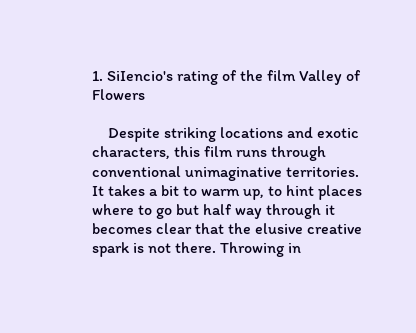1. SiIencio's rating of the film Valley of Flowers

    Despite striking locations and exotic characters, this film runs through conventional unimaginative territories. It takes a bit to warm up, to hint places where to go but half way through it becomes clear that the elusive creative spark is not there. Throwing in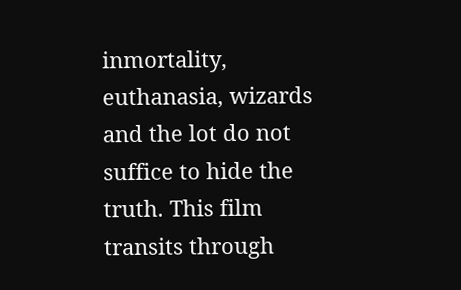inmortality, euthanasia, wizards and the lot do not suffice to hide the truth. This film transits through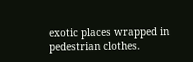exotic places wrapped in pedestrian clothes.